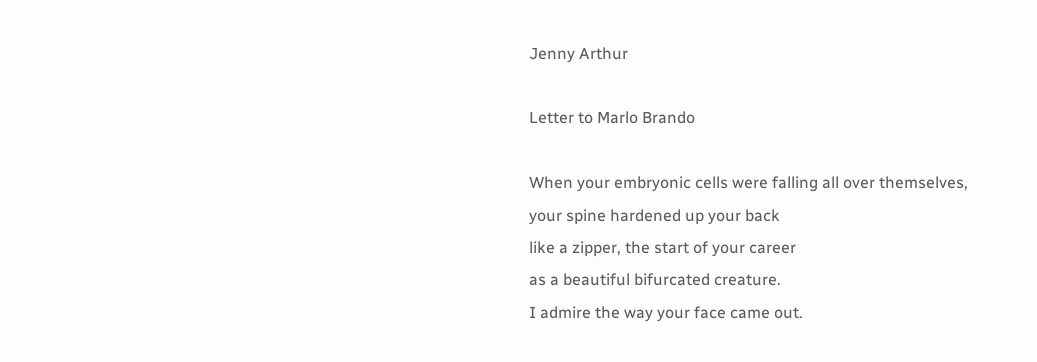Jenny Arthur

Letter to Marlo Brando

When your embryonic cells were falling all over themselves,
your spine hardened up your back
like a zipper, the start of your career
as a beautiful bifurcated creature.
I admire the way your face came out.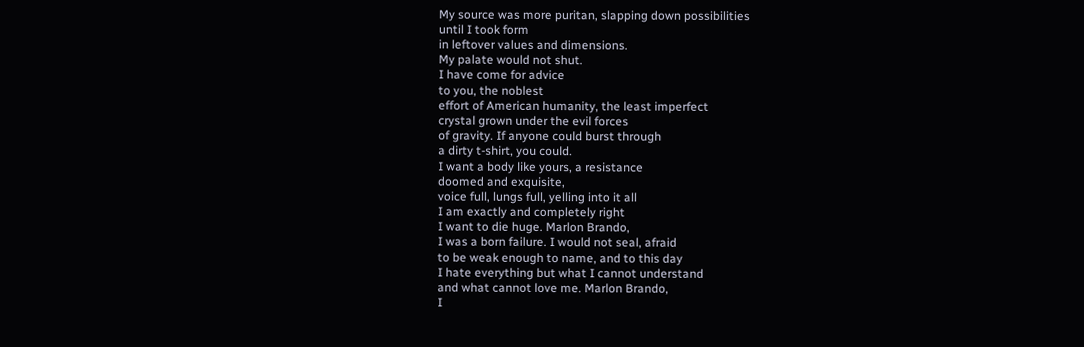My source was more puritan, slapping down possibilities
until I took form
in leftover values and dimensions.
My palate would not shut.
I have come for advice
to you, the noblest
effort of American humanity, the least imperfect
crystal grown under the evil forces
of gravity. If anyone could burst through
a dirty t-shirt, you could.
I want a body like yours, a resistance
doomed and exquisite,
voice full, lungs full, yelling into it all
I am exactly and completely right
I want to die huge. Marlon Brando,
I was a born failure. I would not seal, afraid
to be weak enough to name, and to this day
I hate everything but what I cannot understand
and what cannot love me. Marlon Brando,
I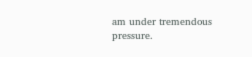am under tremendous pressure.